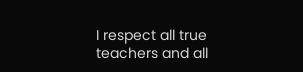I respect all true teachers and all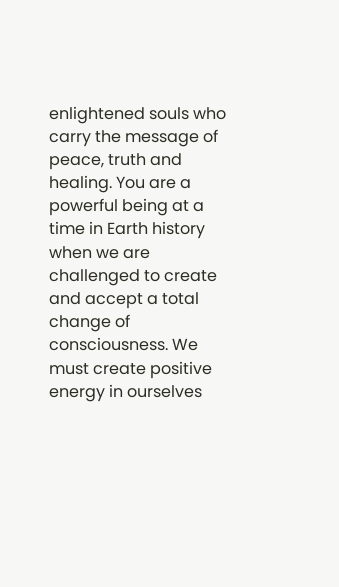enlightened souls who carry the message of peace, truth and healing. You are a powerful being at a time in Earth history when we are challenged to create and accept a total change of consciousness. We must create positive energy in ourselves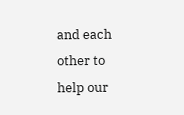and each other to help our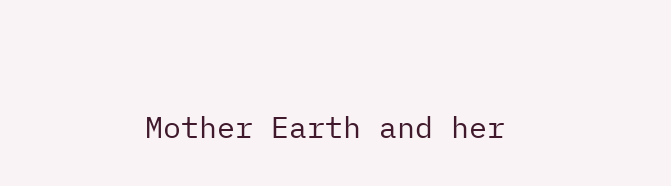Mother Earth and her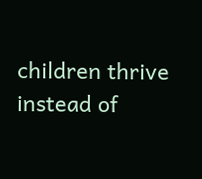children thrive instead of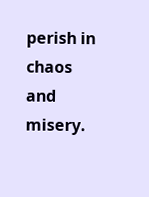perish in chaos and misery.